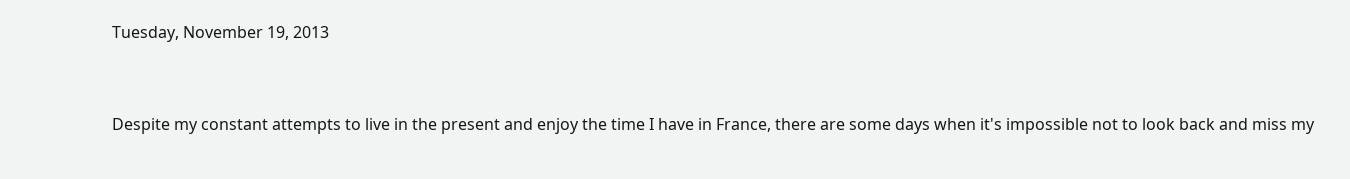Tuesday, November 19, 2013


Despite my constant attempts to live in the present and enjoy the time I have in France, there are some days when it's impossible not to look back and miss my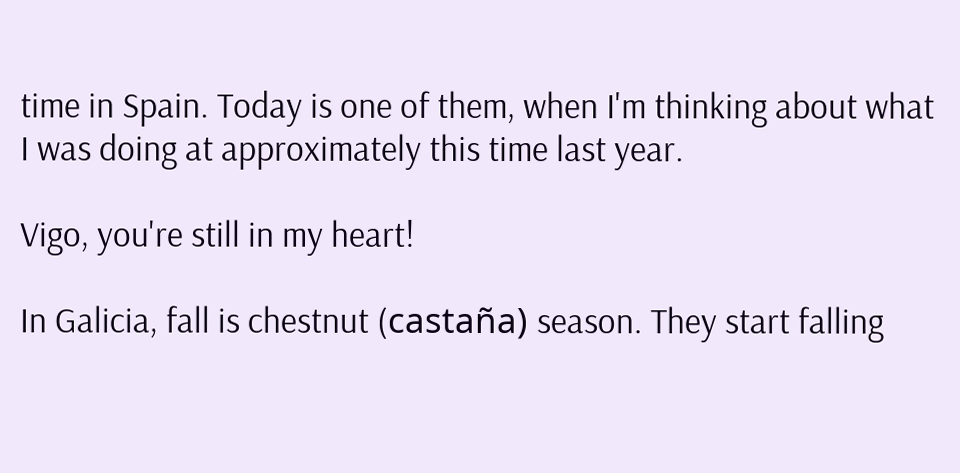time in Spain. Today is one of them, when I'm thinking about what I was doing at approximately this time last year.

Vigo, you're still in my heart!

In Galicia, fall is chestnut (castaña) season. They start falling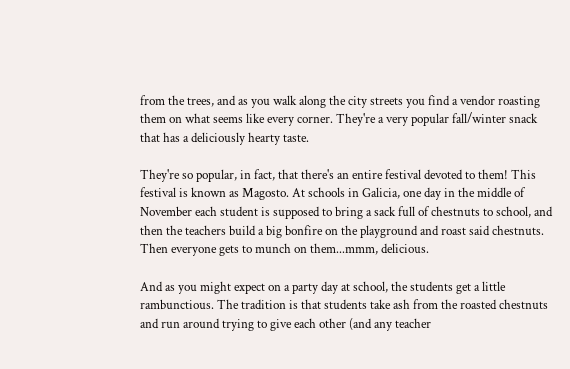from the trees, and as you walk along the city streets you find a vendor roasting them on what seems like every corner. They're a very popular fall/winter snack that has a deliciously hearty taste.

They're so popular, in fact, that there's an entire festival devoted to them! This festival is known as Magosto. At schools in Galicia, one day in the middle of November each student is supposed to bring a sack full of chestnuts to school, and then the teachers build a big bonfire on the playground and roast said chestnuts. Then everyone gets to munch on them...mmm, delicious.

And as you might expect on a party day at school, the students get a little rambunctious. The tradition is that students take ash from the roasted chestnuts and run around trying to give each other (and any teacher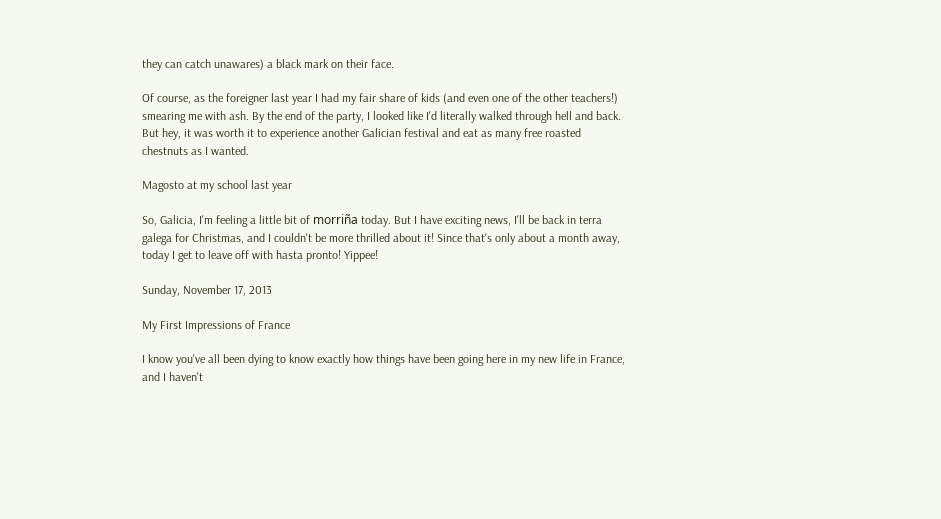they can catch unawares) a black mark on their face.

Of course, as the foreigner last year I had my fair share of kids (and even one of the other teachers!) smearing me with ash. By the end of the party, I looked like I'd literally walked through hell and back. But hey, it was worth it to experience another Galician festival and eat as many free roasted chestnuts as I wanted.

Magosto at my school last year

So, Galicia, I'm feeling a little bit of morriña today. But I have exciting news, I'll be back in terra galega for Christmas, and I couldn't be more thrilled about it! Since that's only about a month away, today I get to leave off with hasta pronto! Yippee!

Sunday, November 17, 2013

My First Impressions of France

I know you've all been dying to know exactly how things have been going here in my new life in France, and I haven't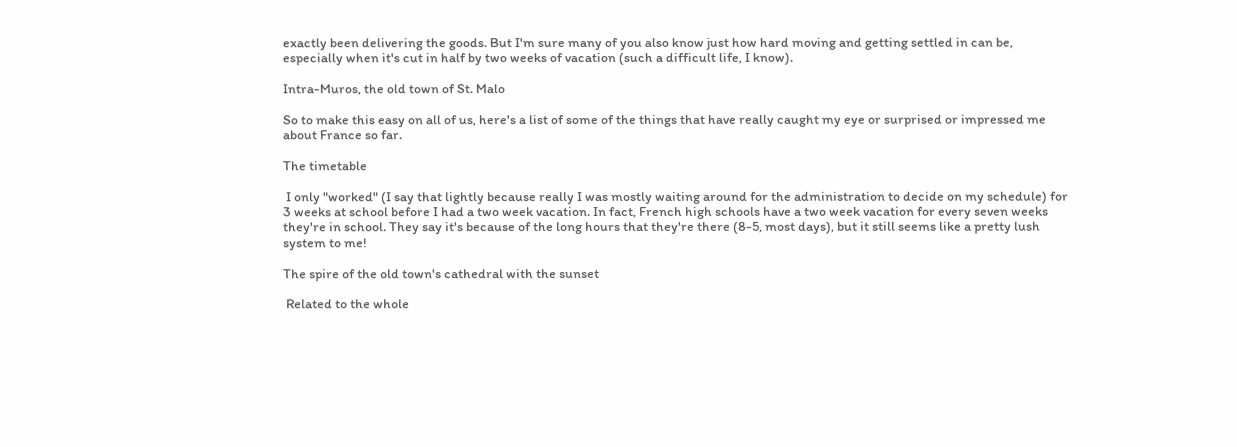exactly been delivering the goods. But I'm sure many of you also know just how hard moving and getting settled in can be, especially when it's cut in half by two weeks of vacation (such a difficult life, I know).

Intra-Muros, the old town of St. Malo

So to make this easy on all of us, here's a list of some of the things that have really caught my eye or surprised or impressed me about France so far.

The timetable

 I only "worked" (I say that lightly because really I was mostly waiting around for the administration to decide on my schedule) for 3 weeks at school before I had a two week vacation. In fact, French high schools have a two week vacation for every seven weeks they're in school. They say it's because of the long hours that they're there (8-5, most days), but it still seems like a pretty lush system to me!

The spire of the old town's cathedral with the sunset

 Related to the whole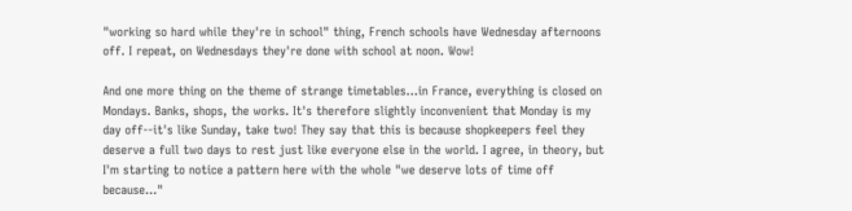"working so hard while they're in school" thing, French schools have Wednesday afternoons off. I repeat, on Wednesdays they're done with school at noon. Wow!

And one more thing on the theme of strange timetables...in France, everything is closed on Mondays. Banks, shops, the works. It's therefore slightly inconvenient that Monday is my day off--it's like Sunday, take two! They say that this is because shopkeepers feel they deserve a full two days to rest just like everyone else in the world. I agree, in theory, but I'm starting to notice a pattern here with the whole "we deserve lots of time off because..."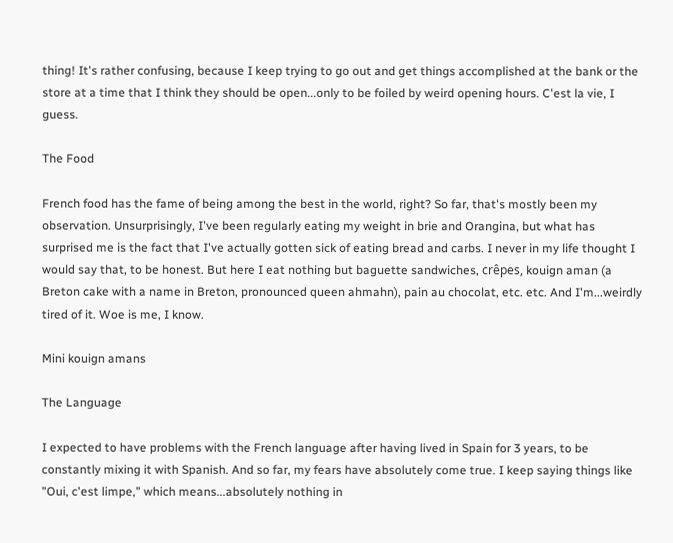thing! It's rather confusing, because I keep trying to go out and get things accomplished at the bank or the store at a time that I think they should be open...only to be foiled by weird opening hours. C'est la vie, I guess.

The Food

French food has the fame of being among the best in the world, right? So far, that's mostly been my observation. Unsurprisingly, I've been regularly eating my weight in brie and Orangina, but what has surprised me is the fact that I've actually gotten sick of eating bread and carbs. I never in my life thought I would say that, to be honest. But here I eat nothing but baguette sandwiches, crêpes, kouign aman (a Breton cake with a name in Breton, pronounced queen ahmahn), pain au chocolat, etc. etc. And I'm...weirdly tired of it. Woe is me, I know.

Mini kouign amans

The Language

I expected to have problems with the French language after having lived in Spain for 3 years, to be constantly mixing it with Spanish. And so far, my fears have absolutely come true. I keep saying things like "Oui, c'est limpe," which means...absolutely nothing in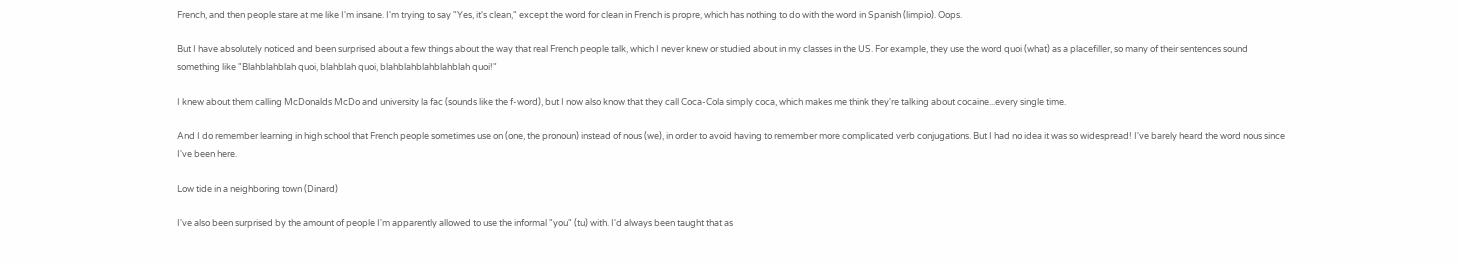French, and then people stare at me like I'm insane. I'm trying to say "Yes, it's clean," except the word for clean in French is propre, which has nothing to do with the word in Spanish (limpio). Oops.

But I have absolutely noticed and been surprised about a few things about the way that real French people talk, which I never knew or studied about in my classes in the US. For example, they use the word quoi (what) as a placefiller, so many of their sentences sound something like "Blahblahblah quoi, blahblah quoi, blahblahblahblahblah quoi!"

I knew about them calling McDonalds McDo and university la fac (sounds like the f-word), but I now also know that they call Coca-Cola simply coca, which makes me think they're talking about cocaine...every single time.

And I do remember learning in high school that French people sometimes use on (one, the pronoun) instead of nous (we), in order to avoid having to remember more complicated verb conjugations. But I had no idea it was so widespread! I've barely heard the word nous since I've been here.

Low tide in a neighboring town (Dinard)

I've also been surprised by the amount of people I'm apparently allowed to use the informal "you" (tu) with. I'd always been taught that as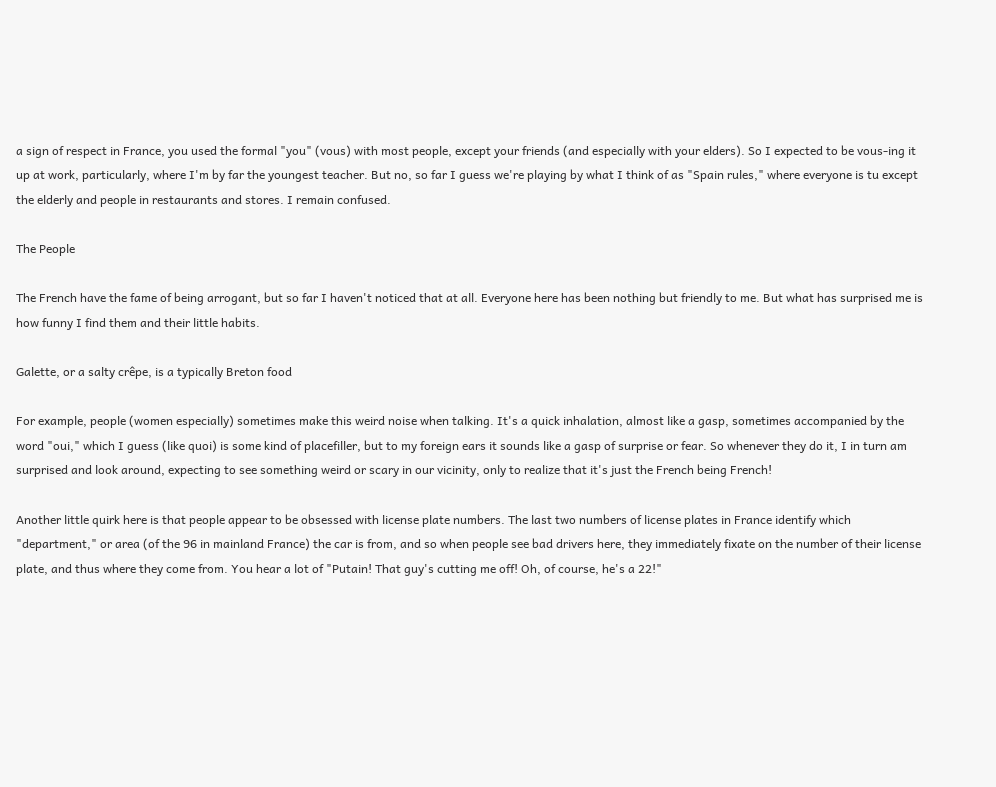a sign of respect in France, you used the formal "you" (vous) with most people, except your friends (and especially with your elders). So I expected to be vous-ing it up at work, particularly, where I'm by far the youngest teacher. But no, so far I guess we're playing by what I think of as "Spain rules," where everyone is tu except the elderly and people in restaurants and stores. I remain confused.

The People

The French have the fame of being arrogant, but so far I haven't noticed that at all. Everyone here has been nothing but friendly to me. But what has surprised me is how funny I find them and their little habits.

Galette, or a salty crêpe, is a typically Breton food

For example, people (women especially) sometimes make this weird noise when talking. It's a quick inhalation, almost like a gasp, sometimes accompanied by the word "oui," which I guess (like quoi) is some kind of placefiller, but to my foreign ears it sounds like a gasp of surprise or fear. So whenever they do it, I in turn am surprised and look around, expecting to see something weird or scary in our vicinity, only to realize that it's just the French being French!

Another little quirk here is that people appear to be obsessed with license plate numbers. The last two numbers of license plates in France identify which "department," or area (of the 96 in mainland France) the car is from, and so when people see bad drivers here, they immediately fixate on the number of their license plate, and thus where they come from. You hear a lot of "Putain! That guy's cutting me off! Oh, of course, he's a 22!"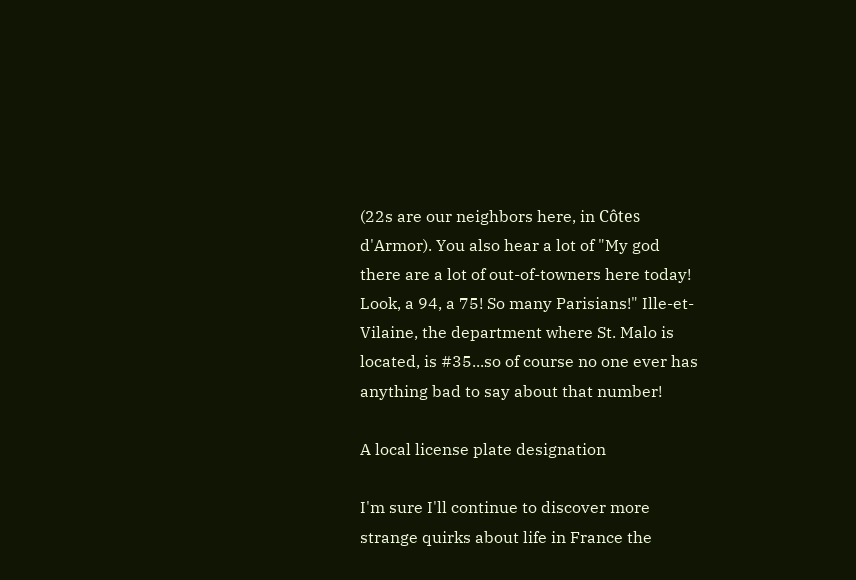(22s are our neighbors here, in Côtes d'Armor). You also hear a lot of "My god there are a lot of out-of-towners here today! Look, a 94, a 75! So many Parisians!" Ille-et-Vilaine, the department where St. Malo is located, is #35...so of course no one ever has anything bad to say about that number!

A local license plate designation

I'm sure I'll continue to discover more strange quirks about life in France the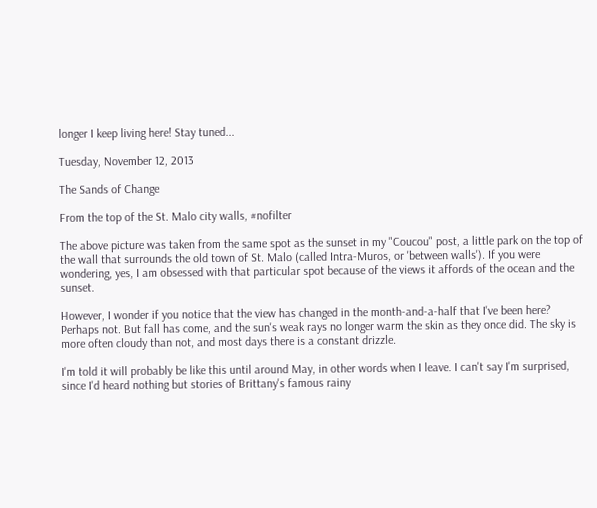longer I keep living here! Stay tuned...

Tuesday, November 12, 2013

The Sands of Change

From the top of the St. Malo city walls, #nofilter

The above picture was taken from the same spot as the sunset in my "Coucou" post, a little park on the top of the wall that surrounds the old town of St. Malo (called Intra-Muros, or 'between walls'). If you were wondering, yes, I am obsessed with that particular spot because of the views it affords of the ocean and the sunset.

However, I wonder if you notice that the view has changed in the month-and-a-half that I've been here? Perhaps not. But fall has come, and the sun's weak rays no longer warm the skin as they once did. The sky is more often cloudy than not, and most days there is a constant drizzle.

I'm told it will probably be like this until around May, in other words when I leave. I can't say I'm surprised, since I'd heard nothing but stories of Brittany's famous rainy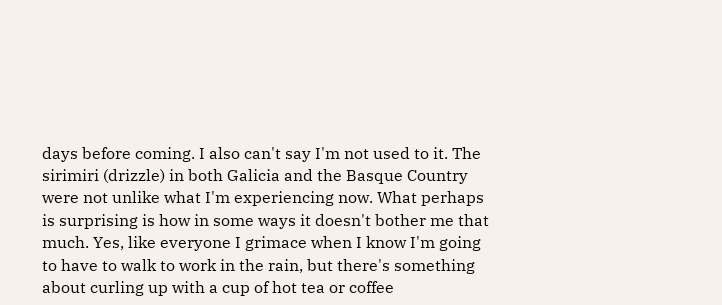days before coming. I also can't say I'm not used to it. The sirimiri (drizzle) in both Galicia and the Basque Country were not unlike what I'm experiencing now. What perhaps is surprising is how in some ways it doesn't bother me that much. Yes, like everyone I grimace when I know I'm going to have to walk to work in the rain, but there's something about curling up with a cup of hot tea or coffee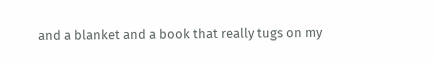and a blanket and a book that really tugs on my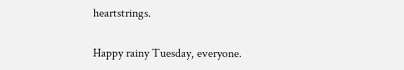heartstrings.

Happy rainy Tuesday, everyone.